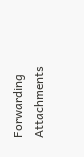Forwarding Attachments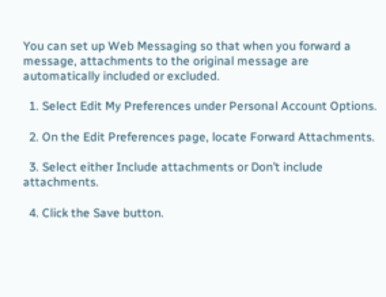You can set up Web Messaging so that when you forward a message, attachments to the original message are automatically included or excluded.

  1. Select Edit My Preferences under Personal Account Options.

  2. On the Edit Preferences page, locate Forward Attachments.

  3. Select either Include attachments or Don’t include attachments.

  4. Click the Save button.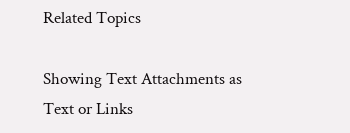Related Topics

Showing Text Attachments as Text or Links